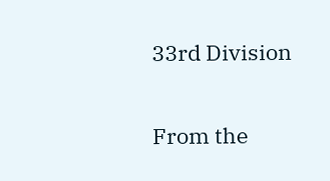33rd Division

From the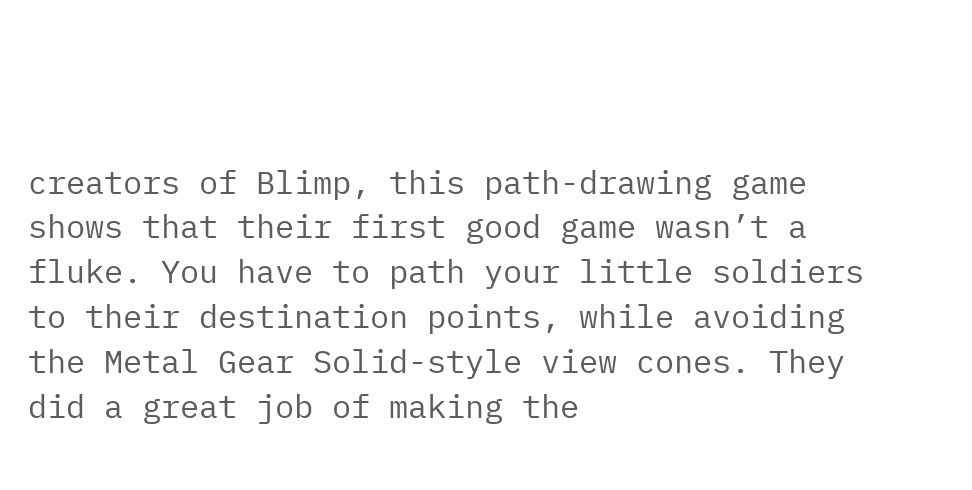creators of Blimp, this path-drawing game shows that their first good game wasn’t a fluke. You have to path your little soldiers to their destination points, while avoiding the Metal Gear Solid-style view cones. They did a great job of making the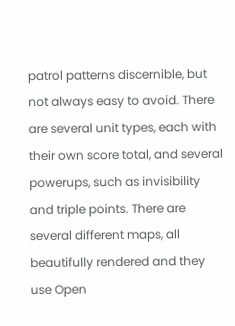patrol patterns discernible, but not always easy to avoid. There are several unit types, each with their own score total, and several powerups, such as invisibility and triple points. There are several different maps, all beautifully rendered and they use Open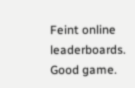Feint online leaderboards. Good game.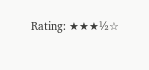Rating: ★★★½☆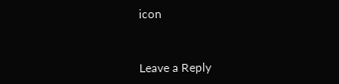icon


Leave a Reply